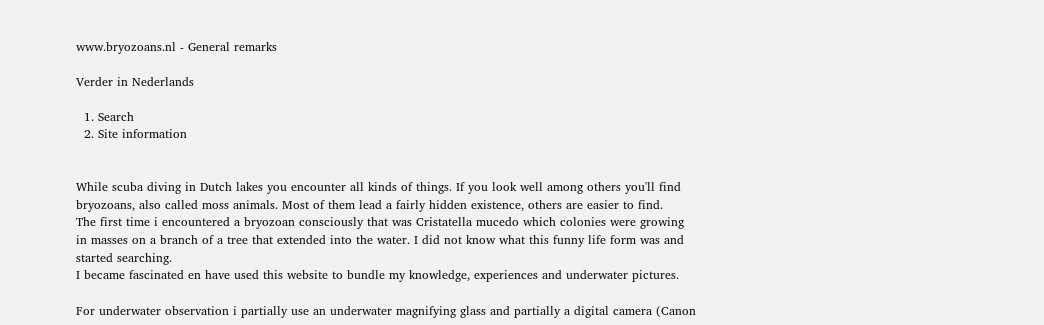www.bryozoans.nl - General remarks

Verder in Nederlands

  1. Search
  2. Site information


While scuba diving in Dutch lakes you encounter all kinds of things. If you look well among others you'll find bryozoans, also called moss animals. Most of them lead a fairly hidden existence, others are easier to find.
The first time i encountered a bryozoan consciously that was Cristatella mucedo which colonies were growing in masses on a branch of a tree that extended into the water. I did not know what this funny life form was and started searching.
I became fascinated en have used this website to bundle my knowledge, experiences and underwater pictures.

For underwater observation i partially use an underwater magnifying glass and partially a digital camera (Canon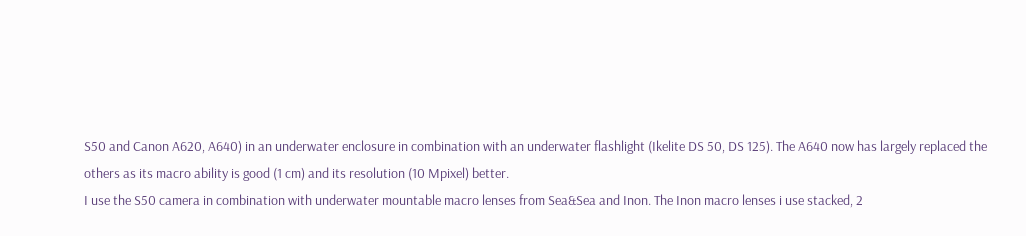S50 and Canon A620, A640) in an underwater enclosure in combination with an underwater flashlight (Ikelite DS 50, DS 125). The A640 now has largely replaced the others as its macro ability is good (1 cm) and its resolution (10 Mpixel) better.
I use the S50 camera in combination with underwater mountable macro lenses from Sea&Sea and Inon. The Inon macro lenses i use stacked, 2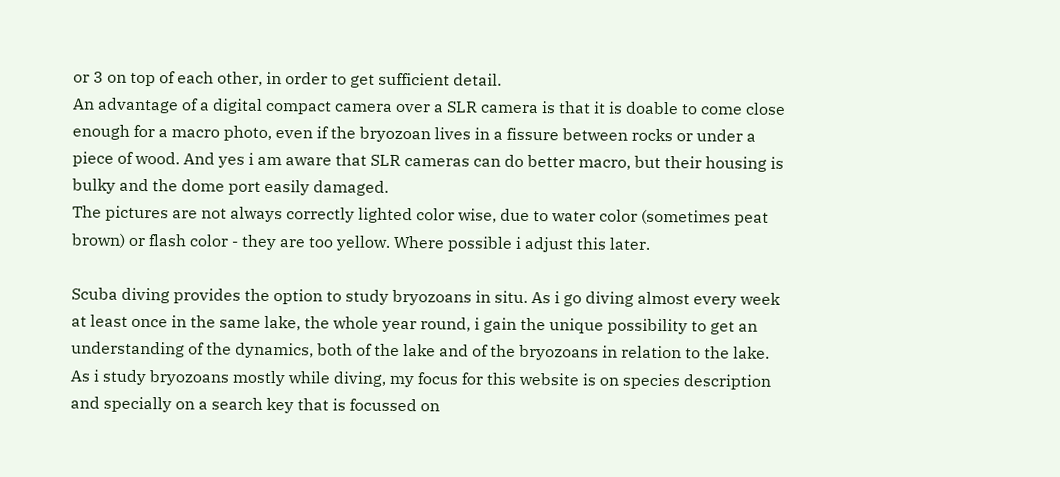or 3 on top of each other, in order to get sufficient detail.
An advantage of a digital compact camera over a SLR camera is that it is doable to come close enough for a macro photo, even if the bryozoan lives in a fissure between rocks or under a piece of wood. And yes i am aware that SLR cameras can do better macro, but their housing is bulky and the dome port easily damaged.
The pictures are not always correctly lighted color wise, due to water color (sometimes peat brown) or flash color - they are too yellow. Where possible i adjust this later.

Scuba diving provides the option to study bryozoans in situ. As i go diving almost every week at least once in the same lake, the whole year round, i gain the unique possibility to get an understanding of the dynamics, both of the lake and of the bryozoans in relation to the lake.
As i study bryozoans mostly while diving, my focus for this website is on species description and specially on a search key that is focussed on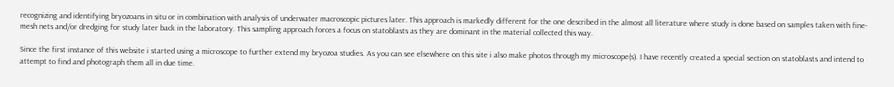recognizing and identifying bryozoans in situ or in combination with analysis of underwater macroscopic pictures later. This approach is markedly different for the one described in the almost all literature where study is done based on samples taken with fine-mesh nets and/or dredging for study later back in the laboratory. This sampling approach forces a focus on statoblasts as they are dominant in the material collected this way.

Since the first instance of this website i started using a microscope to further extend my bryozoa studies. As you can see elsewhere on this site i also make photos through my microscope(s). I have recently created a special section on statoblasts and intend to attempt to find and photograph them all in due time.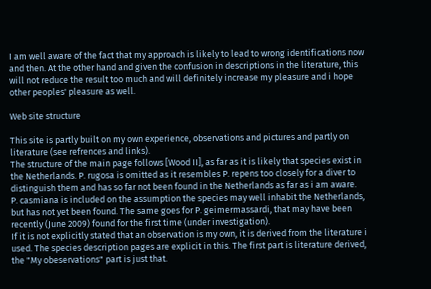I am well aware of the fact that my approach is likely to lead to wrong identifications now and then. At the other hand and given the confusion in descriptions in the literature, this will not reduce the result too much and will definitely increase my pleasure and i hope other peoples' pleasure as well.

Web site structure

This site is partly built on my own experience, observations and pictures and partly on literature (see refrences and links).
The structure of the main page follows [Wood II], as far as it is likely that species exist in the Netherlands. P. rugosa is omitted as it resembles P. repens too closely for a diver to distinguish them and has so far not been found in the Netherlands as far as i am aware.
P. casmiana is included on the assumption the species may well inhabit the Netherlands, but has not yet been found. The same goes for P. geimermassardi, that may have been recently (June 2009) found for the first time (under investigation).
If it is not explicitly stated that an observation is my own, it is derived from the literature i used. The species description pages are explicit in this. The first part is literature derived, the "My obeservations" part is just that.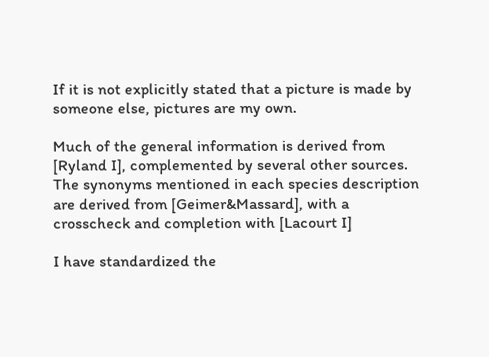If it is not explicitly stated that a picture is made by someone else, pictures are my own.

Much of the general information is derived from [Ryland I], complemented by several other sources.
The synonyms mentioned in each species description are derived from [Geimer&Massard], with a crosscheck and completion with [Lacourt I]

I have standardized the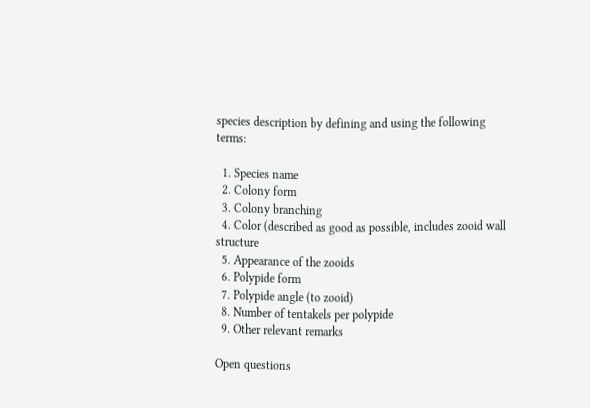species description by defining and using the following terms:

  1. Species name
  2. Colony form
  3. Colony branching
  4. Color (described as good as possible, includes zooid wall structure
  5. Appearance of the zooids
  6. Polypide form
  7. Polypide angle (to zooid)
  8. Number of tentakels per polypide
  9. Other relevant remarks

Open questions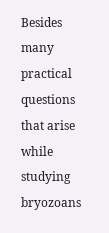Besides many practical questions that arise while studying bryozoans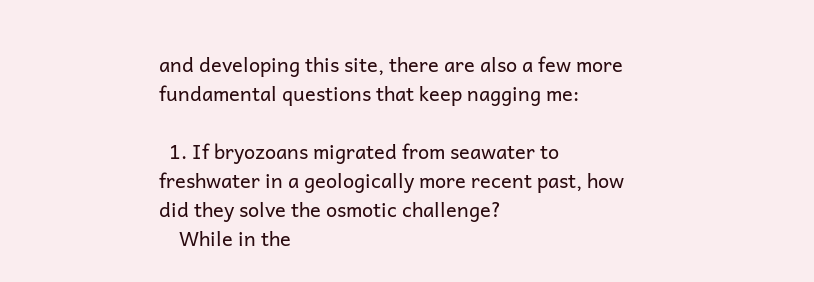and developing this site, there are also a few more fundamental questions that keep nagging me:

  1. If bryozoans migrated from seawater to freshwater in a geologically more recent past, how did they solve the osmotic challenge?
    While in the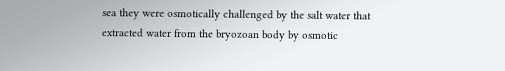sea they were osmotically challenged by the salt water that extracted water from the bryozoan body by osmotic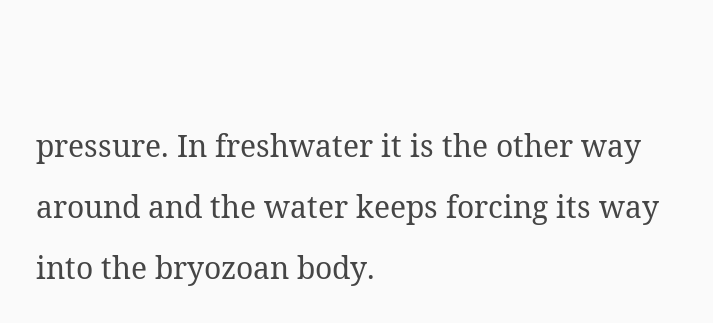pressure. In freshwater it is the other way around and the water keeps forcing its way into the bryozoan body.